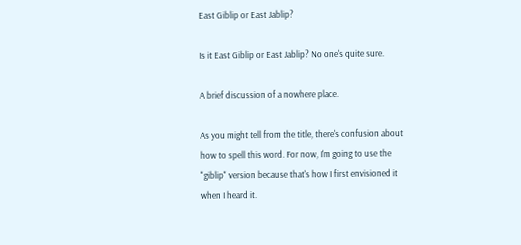East Giblip or East Jablip?

Is it East Giblip or East Jablip? No one's quite sure.

A brief discussion of a nowhere place.

As you might tell from the title, there's confusion about how to spell this word. For now, I'm going to use the "giblip" version because that's how I first envisioned it when I heard it.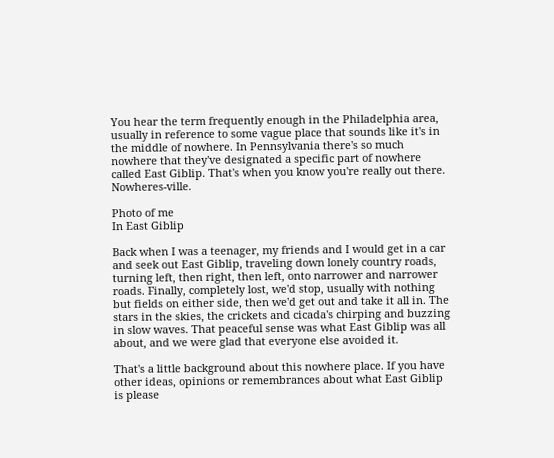You hear the term frequently enough in the Philadelphia area, usually in reference to some vague place that sounds like it's in the middle of nowhere. In Pennsylvania there's so much nowhere that they've designated a specific part of nowhere called East Giblip. That's when you know you're really out there. Nowheres-ville.

Photo of me
In East Giblip

Back when I was a teenager, my friends and I would get in a car and seek out East Giblip, traveling down lonely country roads, turning left, then right, then left, onto narrower and narrower roads. Finally, completely lost, we'd stop, usually with nothing but fields on either side, then we'd get out and take it all in. The stars in the skies, the crickets and cicada's chirping and buzzing in slow waves. That peaceful sense was what East Giblip was all about, and we were glad that everyone else avoided it.

That's a little background about this nowhere place. If you have other ideas, opinions or remembrances about what East Giblip is please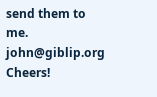send them to me. john@giblip.org Cheers!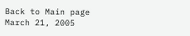Back to Main page
March 21, 2005